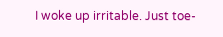I woke up irritable. Just toe-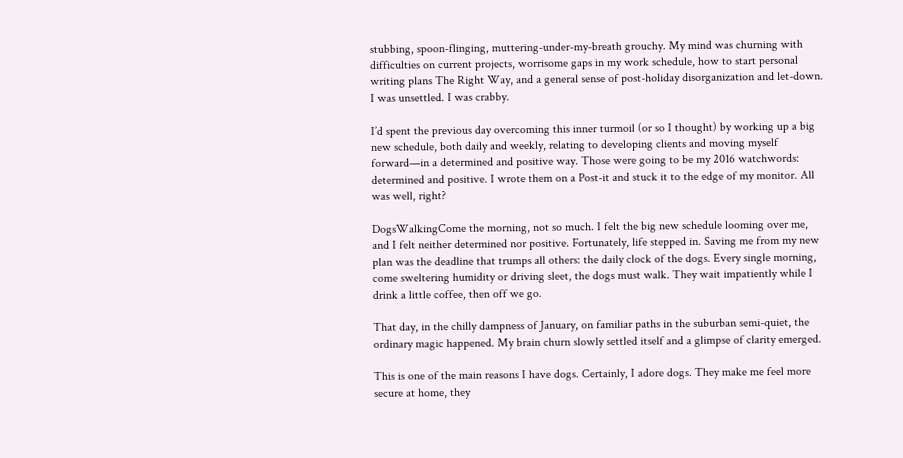stubbing, spoon-flinging, muttering-under-my-breath grouchy. My mind was churning with difficulties on current projects, worrisome gaps in my work schedule, how to start personal writing plans The Right Way, and a general sense of post-holiday disorganization and let-down. I was unsettled. I was crabby.

I’d spent the previous day overcoming this inner turmoil (or so I thought) by working up a big new schedule, both daily and weekly, relating to developing clients and moving myself forward—in a determined and positive way. Those were going to be my 2016 watchwords: determined and positive. I wrote them on a Post-it and stuck it to the edge of my monitor. All was well, right?

DogsWalkingCome the morning, not so much. I felt the big new schedule looming over me, and I felt neither determined nor positive. Fortunately, life stepped in. Saving me from my new plan was the deadline that trumps all others: the daily clock of the dogs. Every single morning, come sweltering humidity or driving sleet, the dogs must walk. They wait impatiently while I drink a little coffee, then off we go.

That day, in the chilly dampness of January, on familiar paths in the suburban semi-quiet, the ordinary magic happened. My brain churn slowly settled itself and a glimpse of clarity emerged.

This is one of the main reasons I have dogs. Certainly, I adore dogs. They make me feel more secure at home, they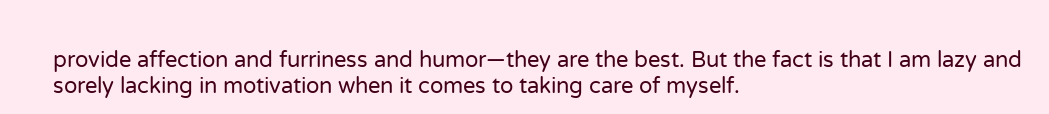provide affection and furriness and humor—they are the best. But the fact is that I am lazy and sorely lacking in motivation when it comes to taking care of myself.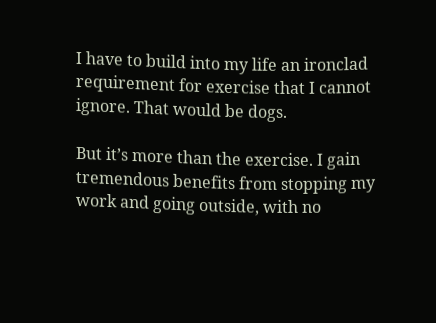I have to build into my life an ironclad requirement for exercise that I cannot ignore. That would be dogs.

But it’s more than the exercise. I gain tremendous benefits from stopping my work and going outside, with no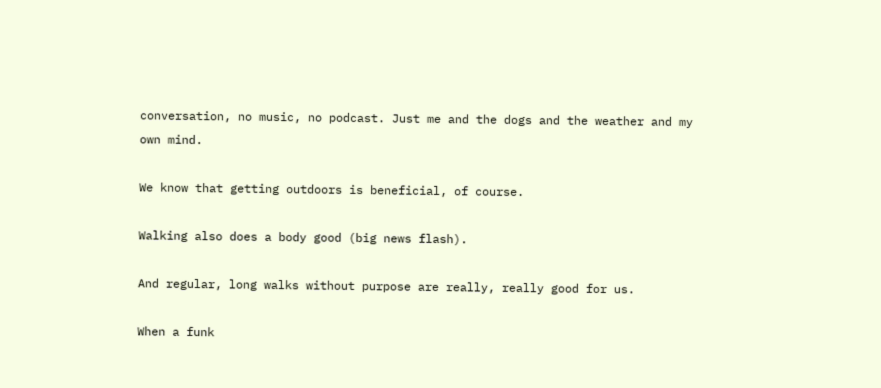conversation, no music, no podcast. Just me and the dogs and the weather and my own mind.

We know that getting outdoors is beneficial, of course.

Walking also does a body good (big news flash).

And regular, long walks without purpose are really, really good for us.

When a funk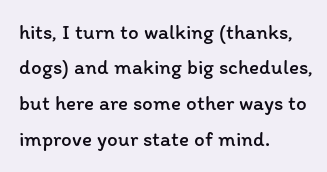hits, I turn to walking (thanks, dogs) and making big schedules, but here are some other ways to improve your state of mind.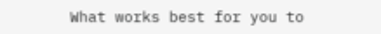What works best for you to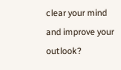clear your mind and improve your outlook?